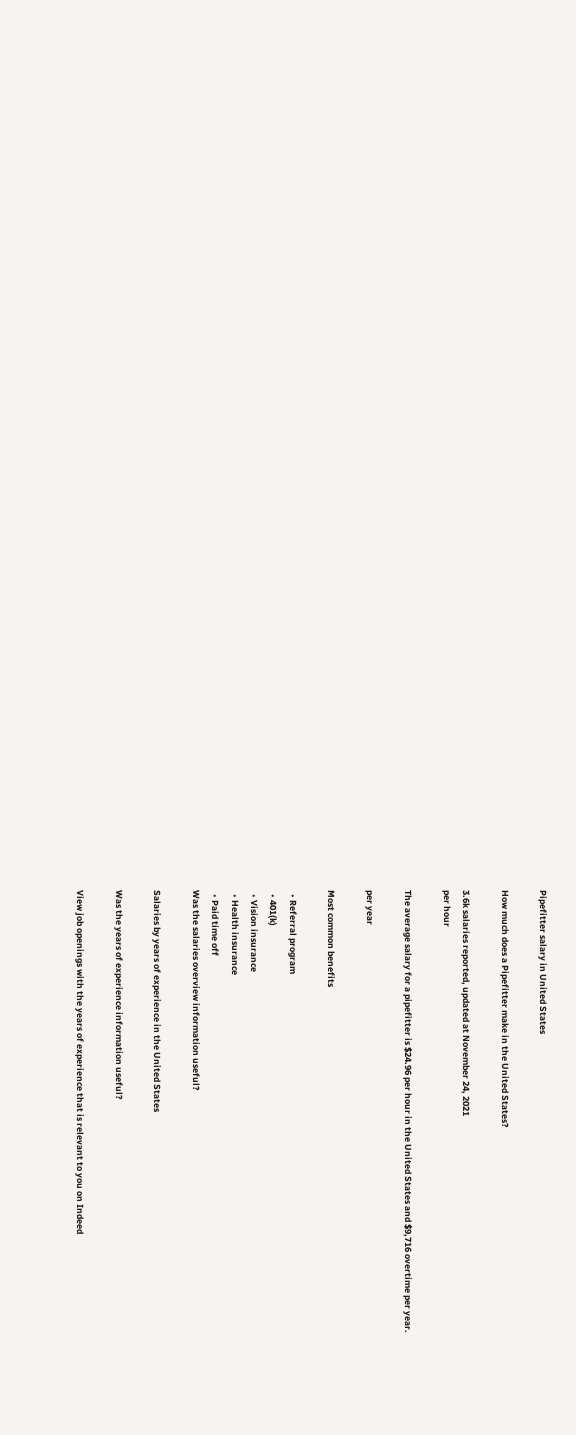Pipefitter salary in United States

How much does a Pipefitter make in the United States?

3.6k salaries reported, updated at November 24, 2021
per hour

The average salary for a pipefitter is $24.96 per hour in the United States and $9,716 overtime per year.

per year

Most common benefits

  • Referral program
  • 401(k)
  • Vision insurance
  • Health insurance
  • Paid time off
Was the salaries overview information useful?

Salaries by years of experience in the United States

Was the years of experience information useful?

View job openings with the years of experience that is relevant to you on Indeed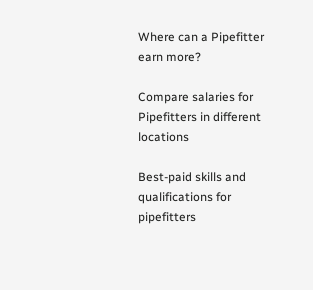Where can a Pipefitter earn more?

Compare salaries for Pipefitters in different locations

Best-paid skills and qualifications for pipefitters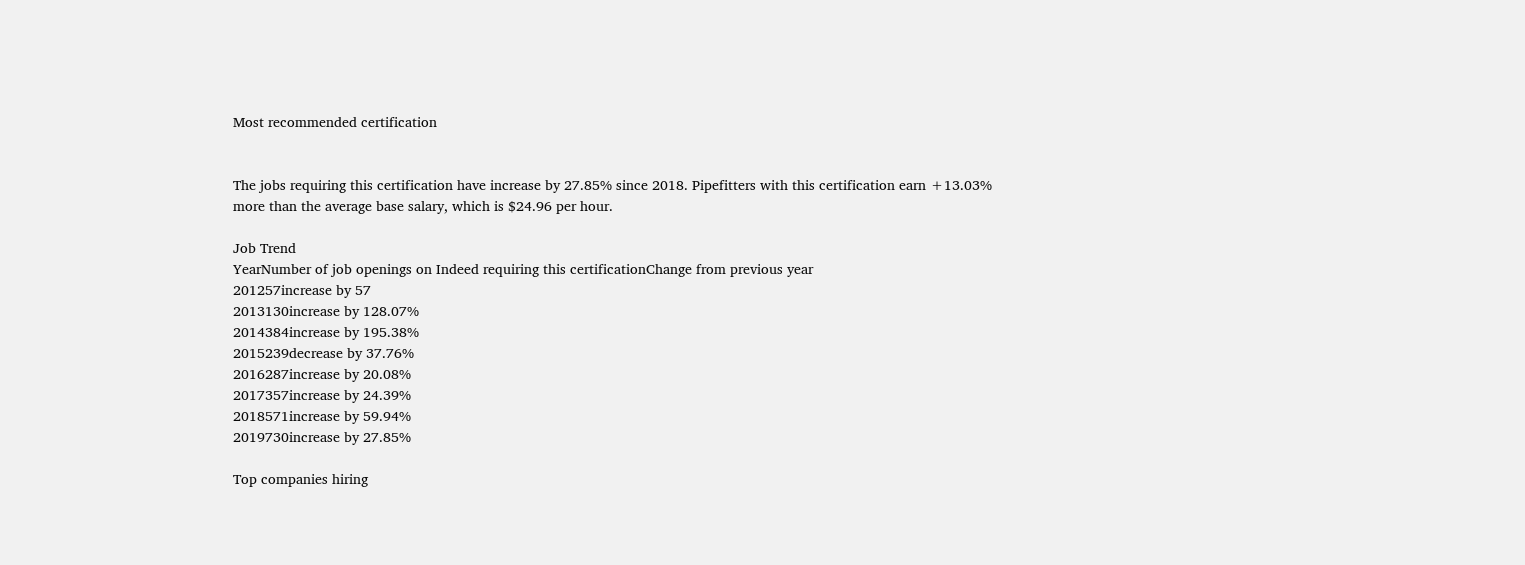Most recommended certification


The jobs requiring this certification have increase by 27.85% since 2018. Pipefitters with this certification earn +13.03% more than the average base salary, which is $24.96 per hour.

Job Trend
YearNumber of job openings on Indeed requiring this certificationChange from previous year
201257increase by 57
2013130increase by 128.07%
2014384increase by 195.38%
2015239decrease by 37.76%
2016287increase by 20.08%
2017357increase by 24.39%
2018571increase by 59.94%
2019730increase by 27.85%

Top companies hiring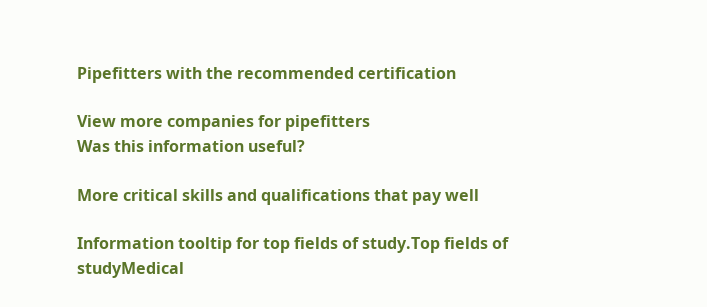Pipefitters with the recommended certification

View more companies for pipefitters
Was this information useful?

More critical skills and qualifications that pay well

Information tooltip for top fields of study.Top fields of studyMedical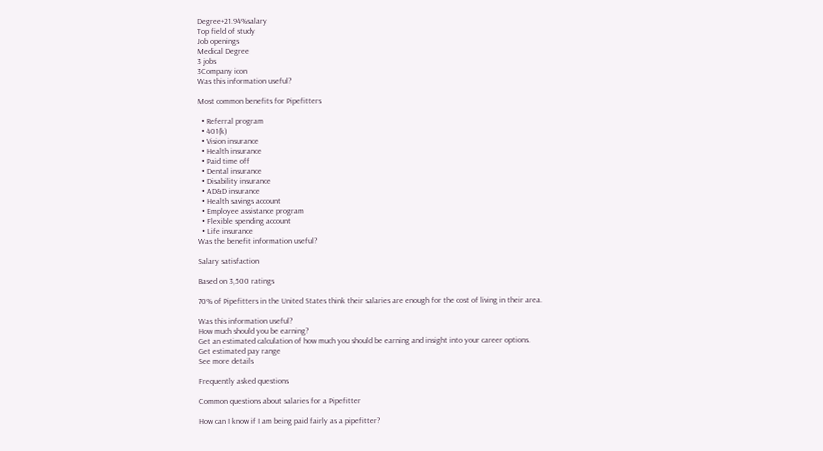Degree+21.94%salary
Top field of study
Job openings
Medical Degree
3 jobs
3Company icon
Was this information useful?

Most common benefits for Pipefitters

  • Referral program
  • 401(k)
  • Vision insurance
  • Health insurance
  • Paid time off
  • Dental insurance
  • Disability insurance
  • AD&D insurance
  • Health savings account
  • Employee assistance program
  • Flexible spending account
  • Life insurance
Was the benefit information useful?

Salary satisfaction

Based on 3,500 ratings

70% of Pipefitters in the United States think their salaries are enough for the cost of living in their area.

Was this information useful?
How much should you be earning?
Get an estimated calculation of how much you should be earning and insight into your career options.
Get estimated pay range
See more details

Frequently asked questions

Common questions about salaries for a Pipefitter

How can I know if I am being paid fairly as a pipefitter?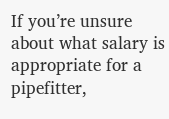If you’re unsure about what salary is appropriate for a pipefitter,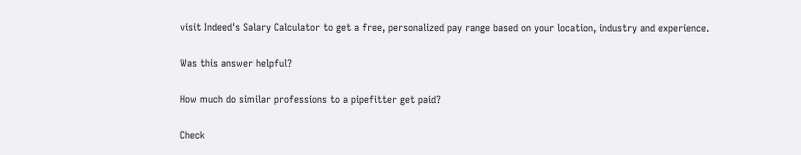visit Indeed's Salary Calculator to get a free, personalized pay range based on your location, industry and experience.

Was this answer helpful?

How much do similar professions to a pipefitter get paid?

Check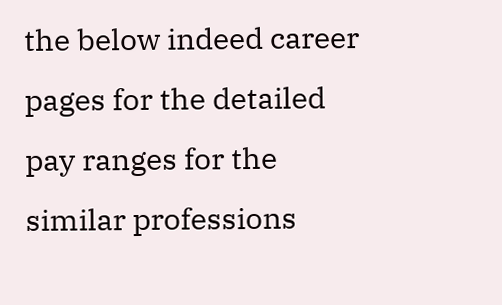the below indeed career pages for the detailed pay ranges for the similar professions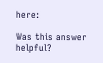here:

Was this answer helpful?